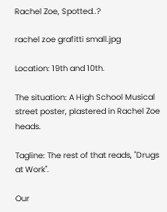Rachel Zoe, Spotted..?

rachel zoe grafitti small.jpg

Location: 19th and 10th.

The situation: A High School Musical street poster, plastered in Rachel Zoe heads.

Tagline: The rest of that reads, "Drugs at Work".

Our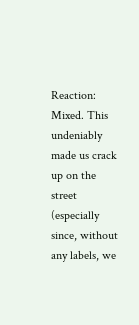Reaction: Mixed. This undeniably made us crack up on the street (especially since, without any labels, we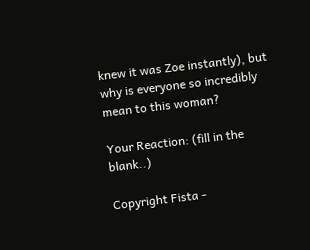knew it was Zoe instantly), but why is everyone so incredibly mean to this woman?

Your Reaction: (fill in the blank..)

Copyright Fista -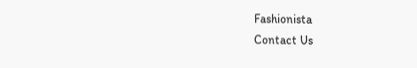Fashionista
Contact Us